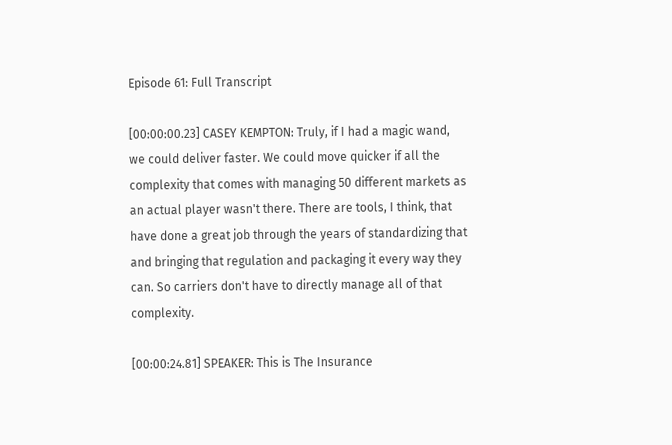Episode 61: Full Transcript

[00:00:00.23] CASEY KEMPTON: Truly, if I had a magic wand, we could deliver faster. We could move quicker if all the complexity that comes with managing 50 different markets as an actual player wasn't there. There are tools, I think, that have done a great job through the years of standardizing that and bringing that regulation and packaging it every way they can. So carriers don't have to directly manage all of that complexity.

[00:00:24.81] SPEAKER: This is The Insurance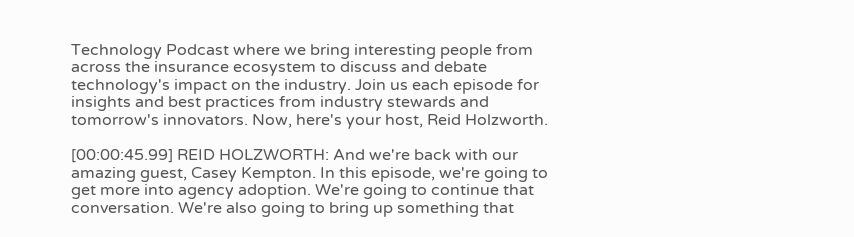Technology Podcast where we bring interesting people from across the insurance ecosystem to discuss and debate technology's impact on the industry. Join us each episode for insights and best practices from industry stewards and tomorrow's innovators. Now, here's your host, Reid Holzworth.

[00:00:45.99] REID HOLZWORTH: And we're back with our amazing guest, Casey Kempton. In this episode, we're going to get more into agency adoption. We're going to continue that conversation. We're also going to bring up something that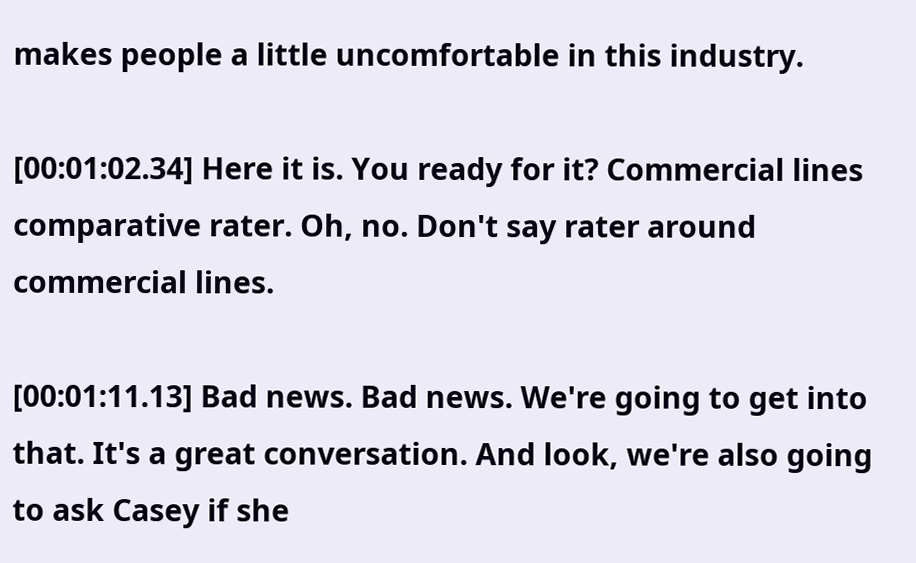makes people a little uncomfortable in this industry.

[00:01:02.34] Here it is. You ready for it? Commercial lines comparative rater. Oh, no. Don't say rater around commercial lines.

[00:01:11.13] Bad news. Bad news. We're going to get into that. It's a great conversation. And look, we're also going to ask Casey if she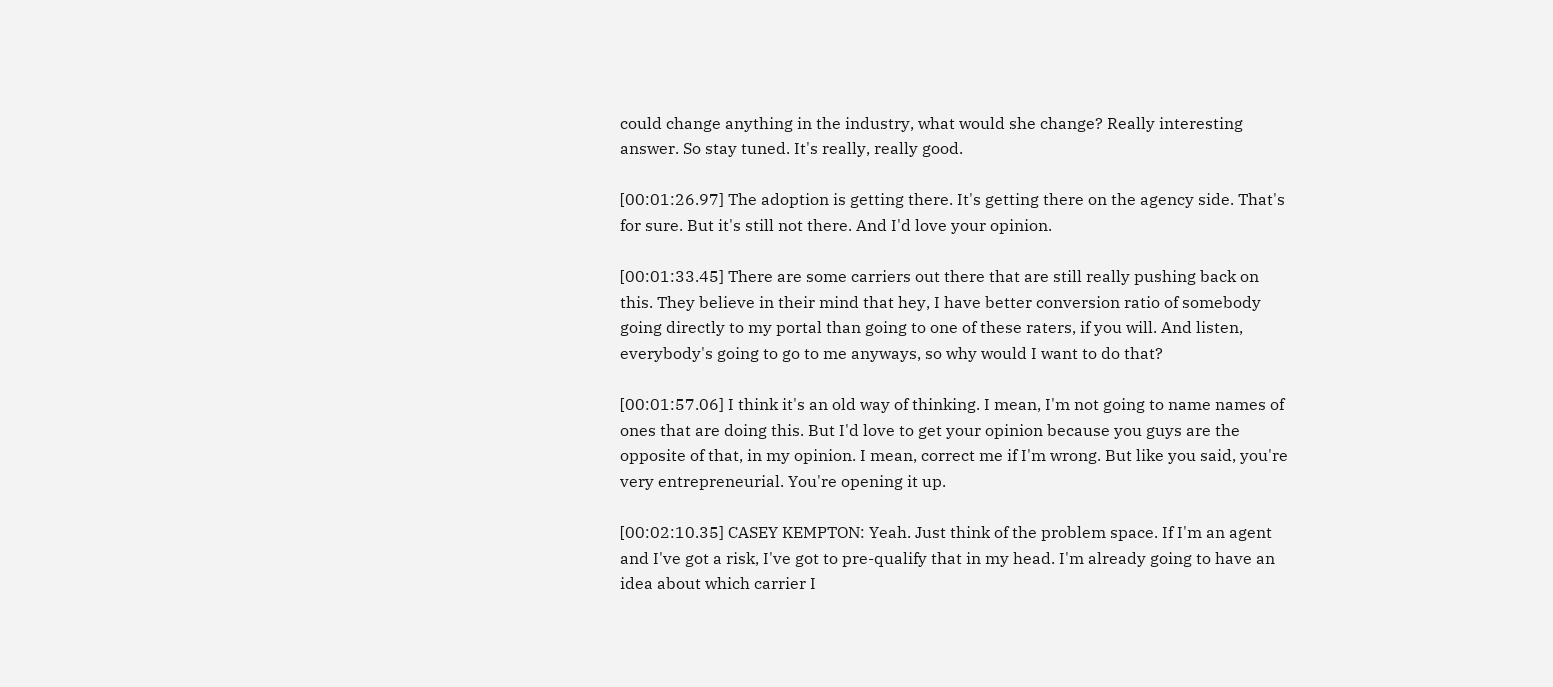could change anything in the industry, what would she change? Really interesting answer. So stay tuned. It's really, really good.

[00:01:26.97] The adoption is getting there. It's getting there on the agency side. That's for sure. But it's still not there. And I'd love your opinion.

[00:01:33.45] There are some carriers out there that are still really pushing back on this. They believe in their mind that hey, I have better conversion ratio of somebody going directly to my portal than going to one of these raters, if you will. And listen, everybody's going to go to me anyways, so why would I want to do that?

[00:01:57.06] I think it's an old way of thinking. I mean, I'm not going to name names of ones that are doing this. But I'd love to get your opinion because you guys are the opposite of that, in my opinion. I mean, correct me if I'm wrong. But like you said, you're very entrepreneurial. You're opening it up.

[00:02:10.35] CASEY KEMPTON: Yeah. Just think of the problem space. If I'm an agent and I've got a risk, I've got to pre-qualify that in my head. I'm already going to have an idea about which carrier I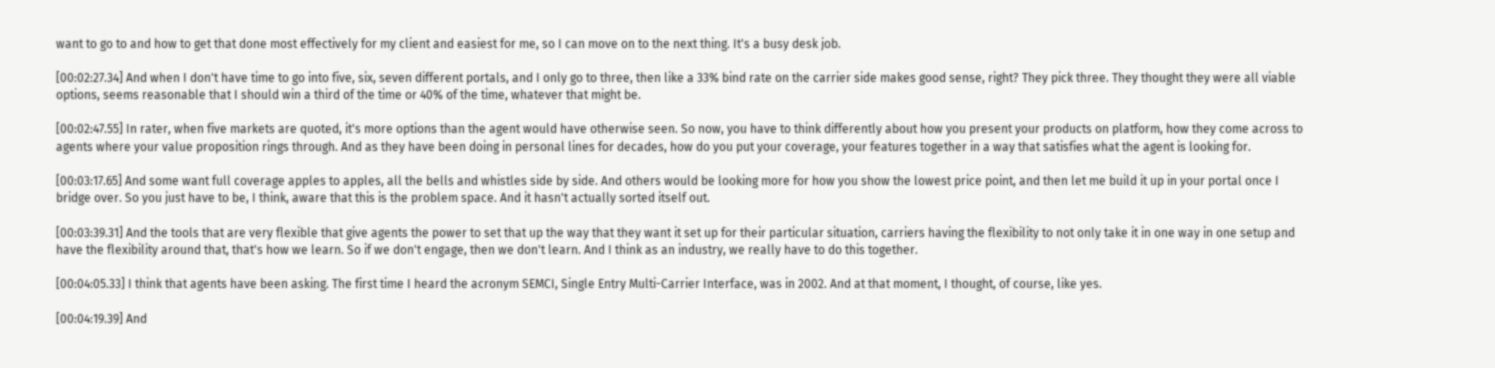want to go to and how to get that done most effectively for my client and easiest for me, so I can move on to the next thing. It's a busy desk job.

[00:02:27.34] And when I don't have time to go into five, six, seven different portals, and I only go to three, then like a 33% bind rate on the carrier side makes good sense, right? They pick three. They thought they were all viable options, seems reasonable that I should win a third of the time or 40% of the time, whatever that might be.

[00:02:47.55] In rater, when five markets are quoted, it's more options than the agent would have otherwise seen. So now, you have to think differently about how you present your products on platform, how they come across to agents where your value proposition rings through. And as they have been doing in personal lines for decades, how do you put your coverage, your features together in a way that satisfies what the agent is looking for.

[00:03:17.65] And some want full coverage apples to apples, all the bells and whistles side by side. And others would be looking more for how you show the lowest price point, and then let me build it up in your portal once I bridge over. So you just have to be, I think, aware that this is the problem space. And it hasn't actually sorted itself out.

[00:03:39.31] And the tools that are very flexible that give agents the power to set that up the way that they want it set up for their particular situation, carriers having the flexibility to not only take it in one way in one setup and have the flexibility around that, that's how we learn. So if we don't engage, then we don't learn. And I think as an industry, we really have to do this together.

[00:04:05.33] I think that agents have been asking. The first time I heard the acronym SEMCI, Single Entry Multi-Carrier Interface, was in 2002. And at that moment, I thought, of course, like yes.

[00:04:19.39] And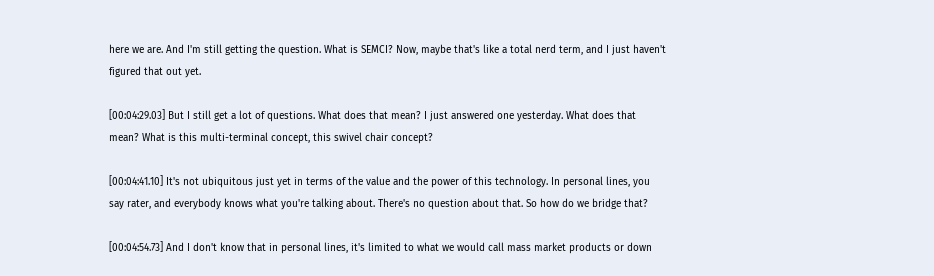here we are. And I'm still getting the question. What is SEMCI? Now, maybe that's like a total nerd term, and I just haven't figured that out yet.

[00:04:29.03] But I still get a lot of questions. What does that mean? I just answered one yesterday. What does that mean? What is this multi-terminal concept, this swivel chair concept?

[00:04:41.10] It's not ubiquitous just yet in terms of the value and the power of this technology. In personal lines, you say rater, and everybody knows what you're talking about. There's no question about that. So how do we bridge that?

[00:04:54.73] And I don't know that in personal lines, it's limited to what we would call mass market products or down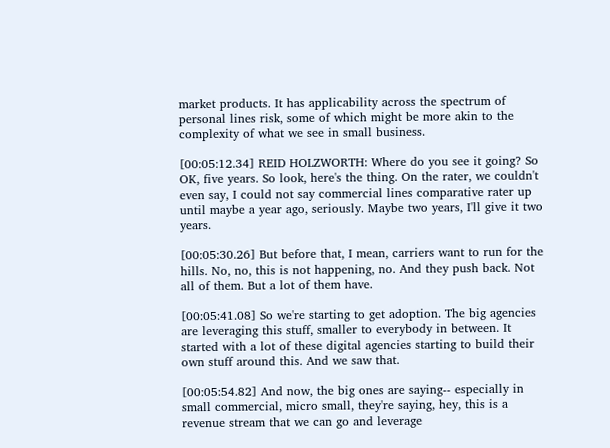market products. It has applicability across the spectrum of personal lines risk, some of which might be more akin to the complexity of what we see in small business.

[00:05:12.34] REID HOLZWORTH: Where do you see it going? So OK, five years. So look, here's the thing. On the rater, we couldn't even say, I could not say commercial lines comparative rater up until maybe a year ago, seriously. Maybe two years, I'll give it two years.

[00:05:30.26] But before that, I mean, carriers want to run for the hills. No, no, this is not happening, no. And they push back. Not all of them. But a lot of them have.

[00:05:41.08] So we're starting to get adoption. The big agencies are leveraging this stuff, smaller to everybody in between. It started with a lot of these digital agencies starting to build their own stuff around this. And we saw that.

[00:05:54.82] And now, the big ones are saying-- especially in small commercial, micro small, they're saying, hey, this is a revenue stream that we can go and leverage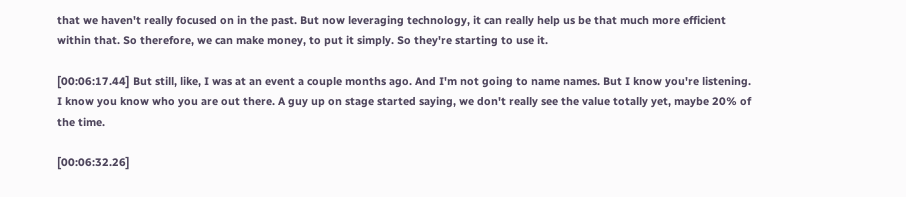that we haven't really focused on in the past. But now leveraging technology, it can really help us be that much more efficient within that. So therefore, we can make money, to put it simply. So they're starting to use it.

[00:06:17.44] But still, like, I was at an event a couple months ago. And I'm not going to name names. But I know you're listening. I know you know who you are out there. A guy up on stage started saying, we don't really see the value totally yet, maybe 20% of the time.

[00:06:32.26]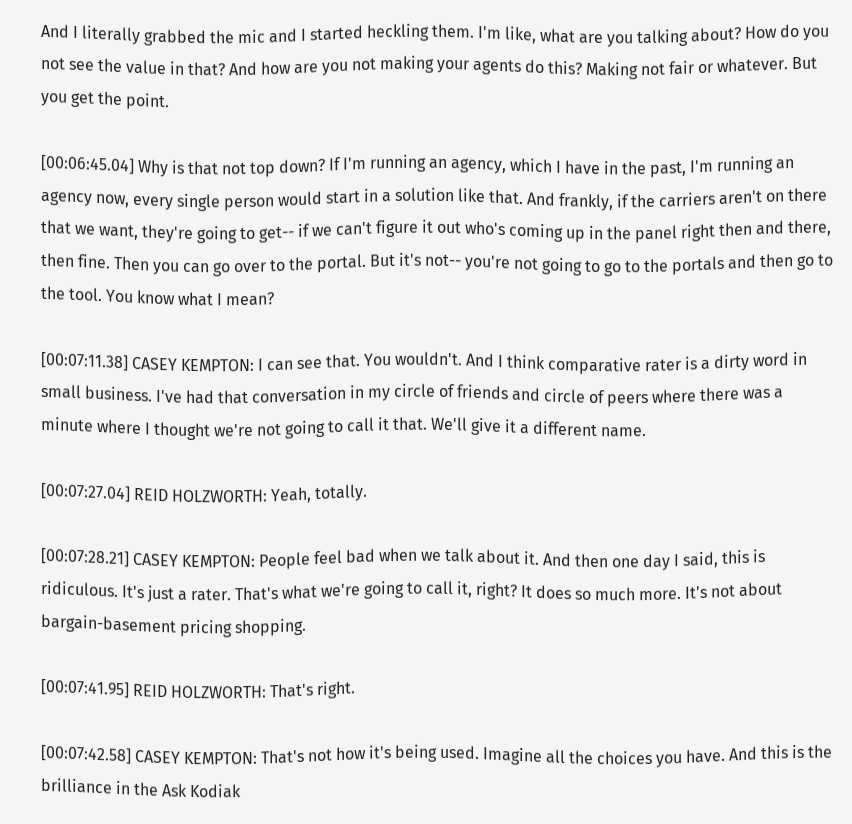And I literally grabbed the mic and I started heckling them. I'm like, what are you talking about? How do you not see the value in that? And how are you not making your agents do this? Making not fair or whatever. But you get the point.

[00:06:45.04] Why is that not top down? If I'm running an agency, which I have in the past, I'm running an agency now, every single person would start in a solution like that. And frankly, if the carriers aren't on there that we want, they're going to get-- if we can't figure it out who's coming up in the panel right then and there, then fine. Then you can go over to the portal. But it's not-- you're not going to go to the portals and then go to the tool. You know what I mean?

[00:07:11.38] CASEY KEMPTON: I can see that. You wouldn't. And I think comparative rater is a dirty word in small business. I've had that conversation in my circle of friends and circle of peers where there was a minute where I thought we're not going to call it that. We'll give it a different name.

[00:07:27.04] REID HOLZWORTH: Yeah, totally.

[00:07:28.21] CASEY KEMPTON: People feel bad when we talk about it. And then one day I said, this is ridiculous. It's just a rater. That's what we're going to call it, right? It does so much more. It's not about bargain-basement pricing shopping.

[00:07:41.95] REID HOLZWORTH: That's right.

[00:07:42.58] CASEY KEMPTON: That's not how it's being used. Imagine all the choices you have. And this is the brilliance in the Ask Kodiak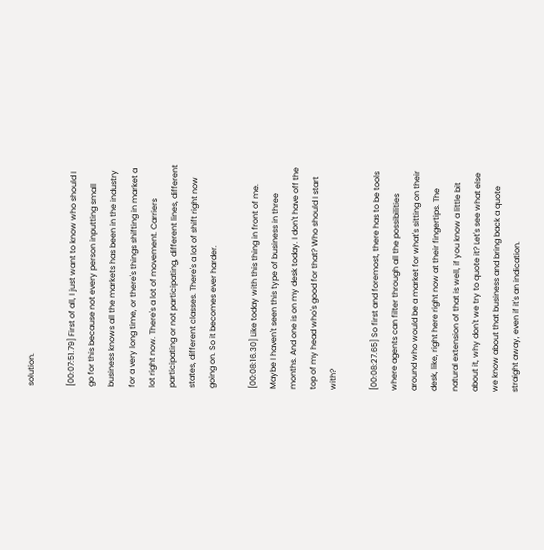solution.

[00:07:51.79] First of all, I just want to know who should I go for this because not every person inputting small business knows all the markets has been in the industry for a very long time, or there's things shifting in market a lot right now. There's a lot of movement. Carriers participating or not participating, different lines, different states, different classes. There's a lot of shift right now going on. So it becomes ever harder.

[00:08:16.30] Like today with this thing in front of me. Maybe I haven't seen this type of business in three months. And one is on my desk today. I don't have off the top of my head who's good for that? Who should I start with?

[00:08:27.65] So first and foremost, there has to be tools where agents can filter through all the possibilities around who would be a market for what's sitting on their desk, like, right here right now at their fingertips. The natural extension of that is well, if you know a little bit about it, why don't we try to quote it? Let's see what else we know about that business and bring back a quote straight away, even if it's an indication.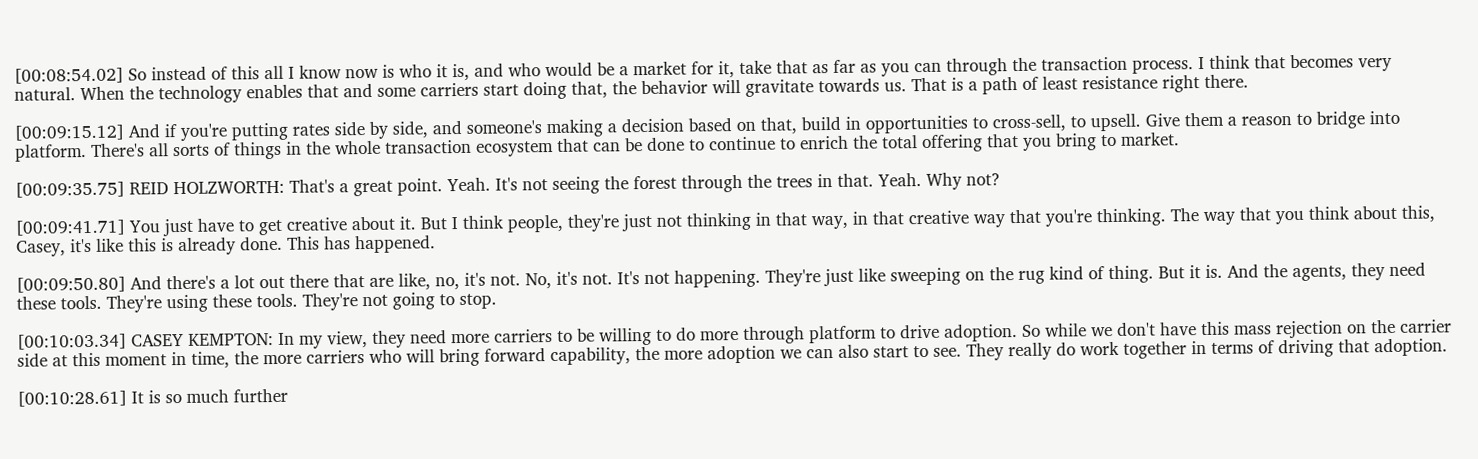[00:08:54.02] So instead of this all I know now is who it is, and who would be a market for it, take that as far as you can through the transaction process. I think that becomes very natural. When the technology enables that and some carriers start doing that, the behavior will gravitate towards us. That is a path of least resistance right there.

[00:09:15.12] And if you're putting rates side by side, and someone's making a decision based on that, build in opportunities to cross-sell, to upsell. Give them a reason to bridge into platform. There's all sorts of things in the whole transaction ecosystem that can be done to continue to enrich the total offering that you bring to market.

[00:09:35.75] REID HOLZWORTH: That's a great point. Yeah. It's not seeing the forest through the trees in that. Yeah. Why not?

[00:09:41.71] You just have to get creative about it. But I think people, they're just not thinking in that way, in that creative way that you're thinking. The way that you think about this, Casey, it's like this is already done. This has happened.

[00:09:50.80] And there's a lot out there that are like, no, it's not. No, it's not. It's not happening. They're just like sweeping on the rug kind of thing. But it is. And the agents, they need these tools. They're using these tools. They're not going to stop.

[00:10:03.34] CASEY KEMPTON: In my view, they need more carriers to be willing to do more through platform to drive adoption. So while we don't have this mass rejection on the carrier side at this moment in time, the more carriers who will bring forward capability, the more adoption we can also start to see. They really do work together in terms of driving that adoption.

[00:10:28.61] It is so much further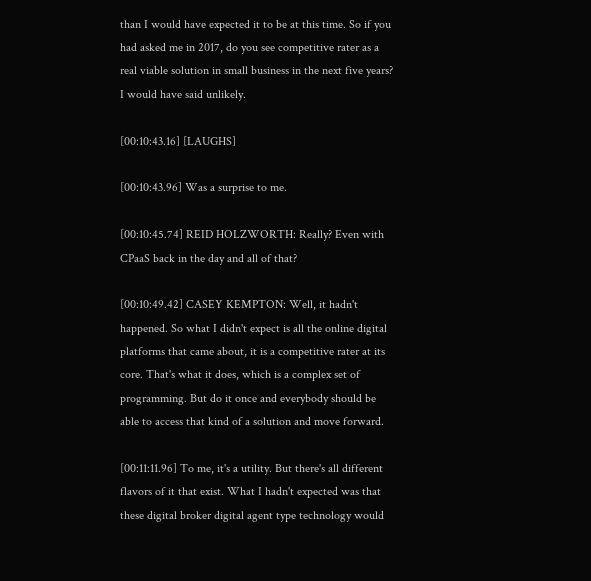than I would have expected it to be at this time. So if you had asked me in 2017, do you see competitive rater as a real viable solution in small business in the next five years? I would have said unlikely.

[00:10:43.16] [LAUGHS]

[00:10:43.96] Was a surprise to me.

[00:10:45.74] REID HOLZWORTH: Really? Even with CPaaS back in the day and all of that?

[00:10:49.42] CASEY KEMPTON: Well, it hadn't happened. So what I didn't expect is all the online digital platforms that came about, it is a competitive rater at its core. That's what it does, which is a complex set of programming. But do it once and everybody should be able to access that kind of a solution and move forward.

[00:11:11.96] To me, it's a utility. But there's all different flavors of it that exist. What I hadn't expected was that these digital broker digital agent type technology would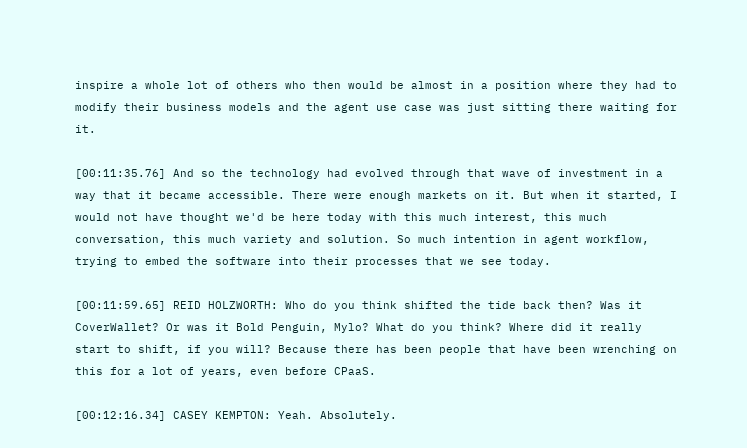inspire a whole lot of others who then would be almost in a position where they had to modify their business models and the agent use case was just sitting there waiting for it.

[00:11:35.76] And so the technology had evolved through that wave of investment in a way that it became accessible. There were enough markets on it. But when it started, I would not have thought we'd be here today with this much interest, this much conversation, this much variety and solution. So much intention in agent workflow, trying to embed the software into their processes that we see today.

[00:11:59.65] REID HOLZWORTH: Who do you think shifted the tide back then? Was it CoverWallet? Or was it Bold Penguin, Mylo? What do you think? Where did it really start to shift, if you will? Because there has been people that have been wrenching on this for a lot of years, even before CPaaS.

[00:12:16.34] CASEY KEMPTON: Yeah. Absolutely.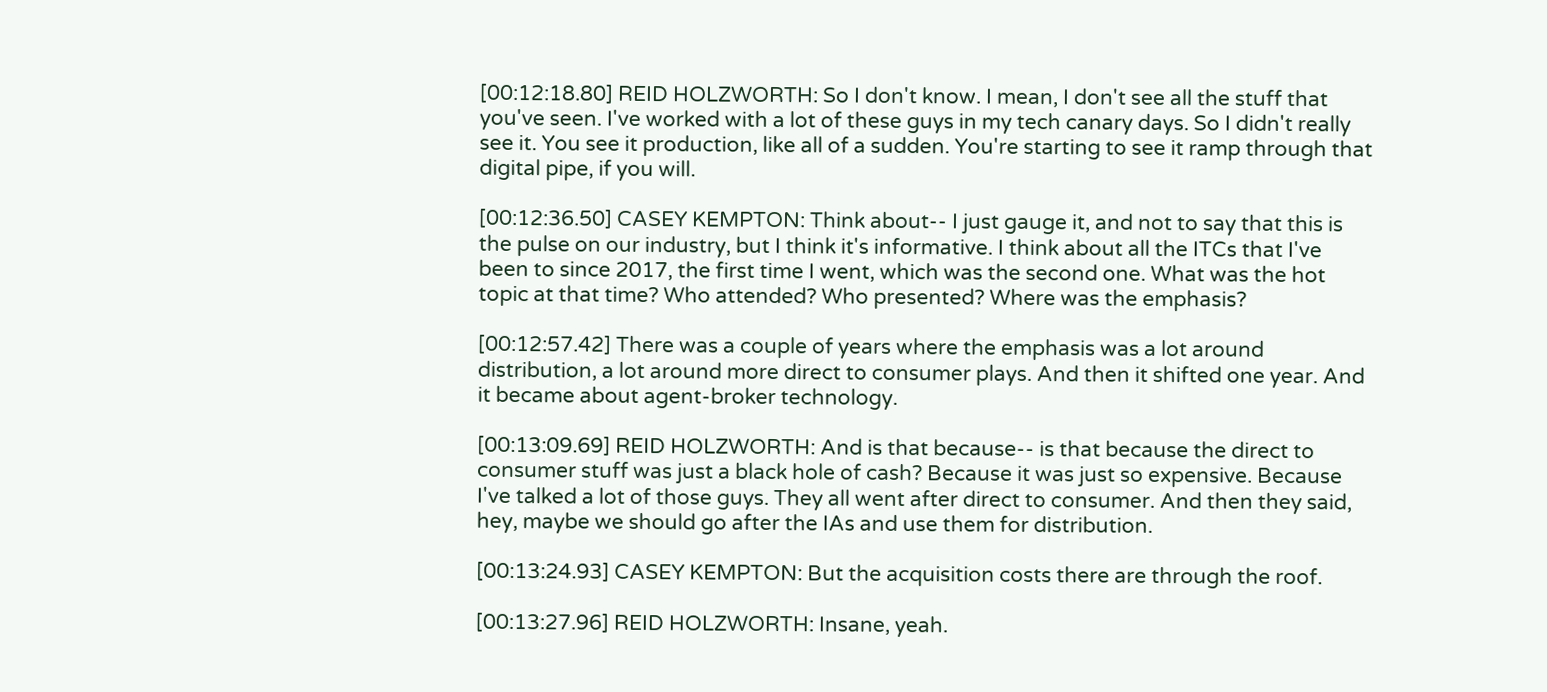[00:12:18.80] REID HOLZWORTH: So I don't know. I mean, I don't see all the stuff that you've seen. I've worked with a lot of these guys in my tech canary days. So I didn't really see it. You see it production, like all of a sudden. You're starting to see it ramp through that digital pipe, if you will.

[00:12:36.50] CASEY KEMPTON: Think about-- I just gauge it, and not to say that this is the pulse on our industry, but I think it's informative. I think about all the ITCs that I've been to since 2017, the first time I went, which was the second one. What was the hot topic at that time? Who attended? Who presented? Where was the emphasis?

[00:12:57.42] There was a couple of years where the emphasis was a lot around distribution, a lot around more direct to consumer plays. And then it shifted one year. And it became about agent-broker technology.

[00:13:09.69] REID HOLZWORTH: And is that because-- is that because the direct to consumer stuff was just a black hole of cash? Because it was just so expensive. Because I've talked a lot of those guys. They all went after direct to consumer. And then they said, hey, maybe we should go after the IAs and use them for distribution.

[00:13:24.93] CASEY KEMPTON: But the acquisition costs there are through the roof.

[00:13:27.96] REID HOLZWORTH: Insane, yeah.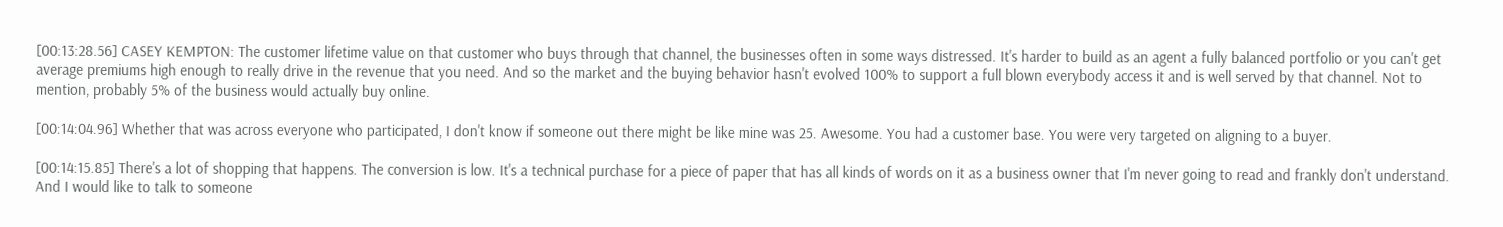[00:13:28.56] CASEY KEMPTON: The customer lifetime value on that customer who buys through that channel, the businesses often in some ways distressed. It's harder to build as an agent a fully balanced portfolio or you can't get average premiums high enough to really drive in the revenue that you need. And so the market and the buying behavior hasn't evolved 100% to support a full blown everybody access it and is well served by that channel. Not to mention, probably 5% of the business would actually buy online.

[00:14:04.96] Whether that was across everyone who participated, I don't know if someone out there might be like mine was 25. Awesome. You had a customer base. You were very targeted on aligning to a buyer.

[00:14:15.85] There's a lot of shopping that happens. The conversion is low. It's a technical purchase for a piece of paper that has all kinds of words on it as a business owner that I'm never going to read and frankly don't understand. And I would like to talk to someone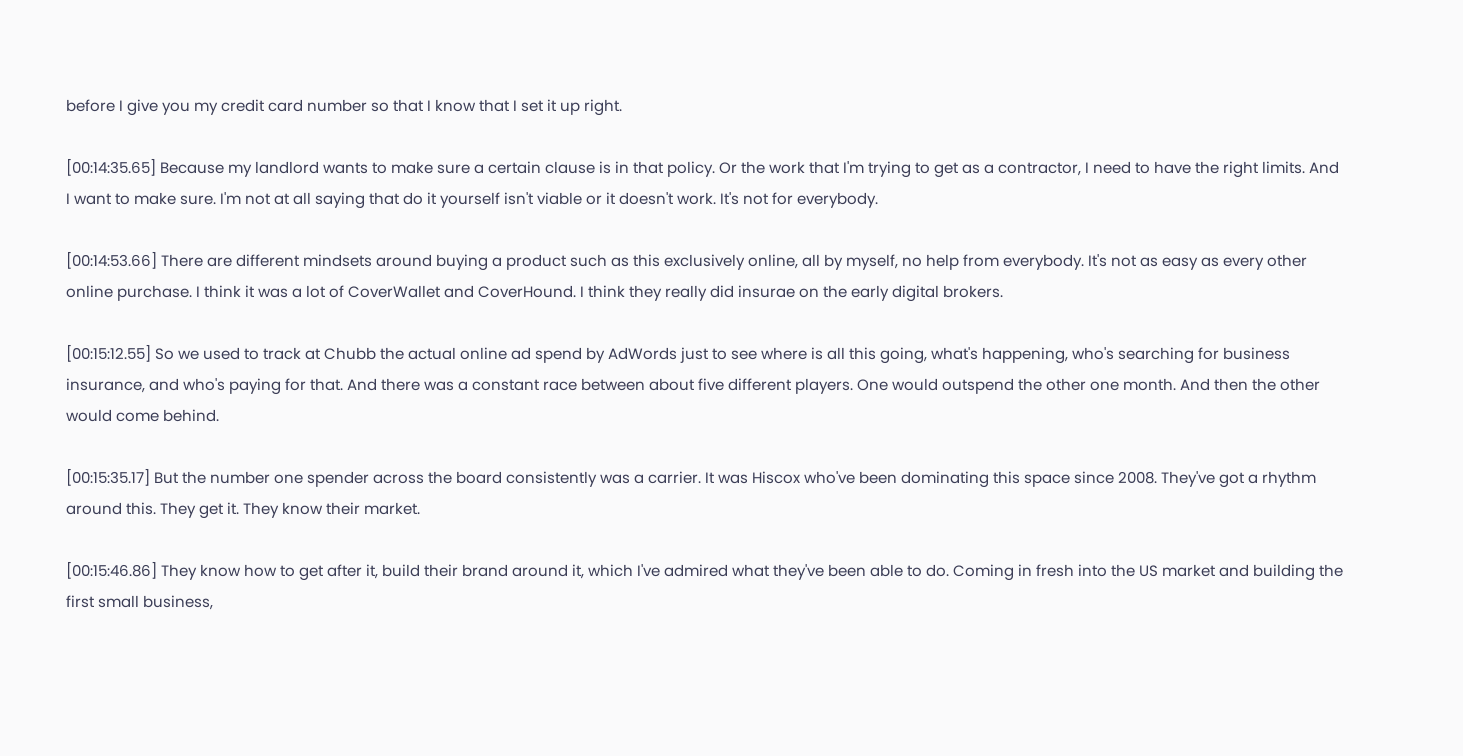before I give you my credit card number so that I know that I set it up right.

[00:14:35.65] Because my landlord wants to make sure a certain clause is in that policy. Or the work that I'm trying to get as a contractor, I need to have the right limits. And I want to make sure. I'm not at all saying that do it yourself isn't viable or it doesn't work. It's not for everybody.

[00:14:53.66] There are different mindsets around buying a product such as this exclusively online, all by myself, no help from everybody. It's not as easy as every other online purchase. I think it was a lot of CoverWallet and CoverHound. I think they really did insurae on the early digital brokers.

[00:15:12.55] So we used to track at Chubb the actual online ad spend by AdWords just to see where is all this going, what's happening, who's searching for business insurance, and who's paying for that. And there was a constant race between about five different players. One would outspend the other one month. And then the other would come behind.

[00:15:35.17] But the number one spender across the board consistently was a carrier. It was Hiscox who've been dominating this space since 2008. They've got a rhythm around this. They get it. They know their market.

[00:15:46.86] They know how to get after it, build their brand around it, which I've admired what they've been able to do. Coming in fresh into the US market and building the first small business,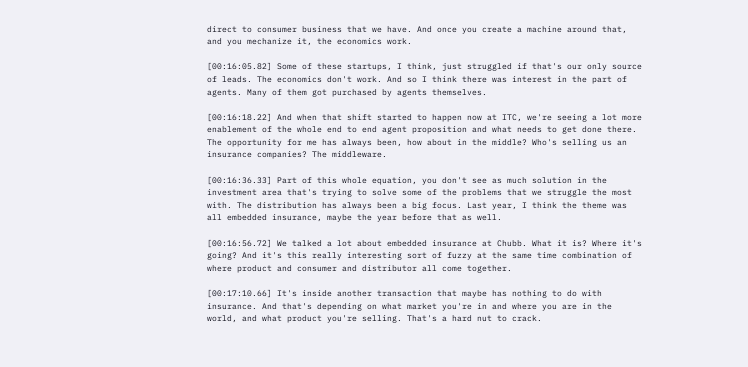direct to consumer business that we have. And once you create a machine around that, and you mechanize it, the economics work.

[00:16:05.82] Some of these startups, I think, just struggled if that's our only source of leads. The economics don't work. And so I think there was interest in the part of agents. Many of them got purchased by agents themselves.

[00:16:18.22] And when that shift started to happen now at ITC, we're seeing a lot more enablement of the whole end to end agent proposition and what needs to get done there. The opportunity for me has always been, how about in the middle? Who's selling us an insurance companies? The middleware.

[00:16:36.33] Part of this whole equation, you don't see as much solution in the investment area that's trying to solve some of the problems that we struggle the most with. The distribution has always been a big focus. Last year, I think the theme was all embedded insurance, maybe the year before that as well.

[00:16:56.72] We talked a lot about embedded insurance at Chubb. What it is? Where it's going? And it's this really interesting sort of fuzzy at the same time combination of where product and consumer and distributor all come together.

[00:17:10.66] It's inside another transaction that maybe has nothing to do with insurance. And that's depending on what market you're in and where you are in the world, and what product you're selling. That's a hard nut to crack.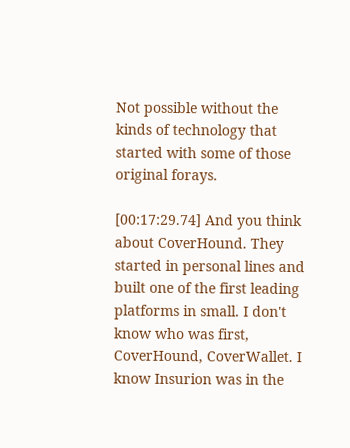Not possible without the kinds of technology that started with some of those original forays.

[00:17:29.74] And you think about CoverHound. They started in personal lines and built one of the first leading platforms in small. I don't know who was first, CoverHound, CoverWallet. I know Insurion was in the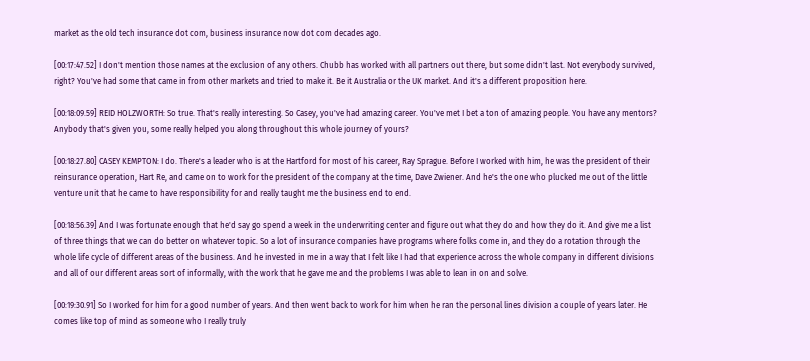market as the old tech insurance dot com, business insurance now dot com decades ago.

[00:17:47.52] I don't mention those names at the exclusion of any others. Chubb has worked with all partners out there, but some didn't last. Not everybody survived, right? You've had some that came in from other markets and tried to make it. Be it Australia or the UK market. And it's a different proposition here.

[00:18:09.59] REID HOLZWORTH: So true. That's really interesting. So Casey, you've had amazing career. You've met I bet a ton of amazing people. You have any mentors? Anybody that's given you, some really helped you along throughout this whole journey of yours?

[00:18:27.80] CASEY KEMPTON: I do. There's a leader who is at the Hartford for most of his career, Ray Sprague. Before I worked with him, he was the president of their reinsurance operation, Hart Re, and came on to work for the president of the company at the time, Dave Zwiener. And he's the one who plucked me out of the little venture unit that he came to have responsibility for and really taught me the business end to end.

[00:18:56.39] And I was fortunate enough that he'd say go spend a week in the underwriting center and figure out what they do and how they do it. And give me a list of three things that we can do better on whatever topic. So a lot of insurance companies have programs where folks come in, and they do a rotation through the whole life cycle of different areas of the business. And he invested in me in a way that I felt like I had that experience across the whole company in different divisions and all of our different areas sort of informally, with the work that he gave me and the problems I was able to lean in on and solve.

[00:19:30.91] So I worked for him for a good number of years. And then went back to work for him when he ran the personal lines division a couple of years later. He comes like top of mind as someone who I really truly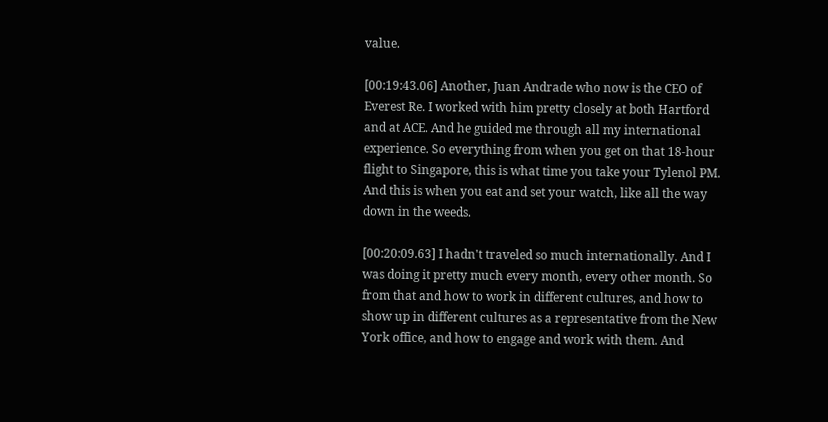value.

[00:19:43.06] Another, Juan Andrade who now is the CEO of Everest Re. I worked with him pretty closely at both Hartford and at ACE. And he guided me through all my international experience. So everything from when you get on that 18-hour flight to Singapore, this is what time you take your Tylenol PM. And this is when you eat and set your watch, like all the way down in the weeds.

[00:20:09.63] I hadn't traveled so much internationally. And I was doing it pretty much every month, every other month. So from that and how to work in different cultures, and how to show up in different cultures as a representative from the New York office, and how to engage and work with them. And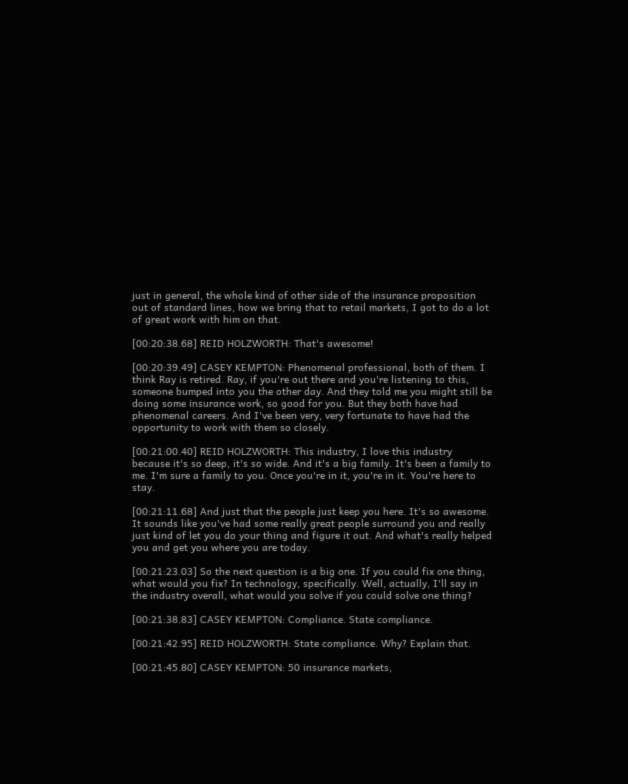just in general, the whole kind of other side of the insurance proposition out of standard lines, how we bring that to retail markets, I got to do a lot of great work with him on that.

[00:20:38.68] REID HOLZWORTH: That's awesome!

[00:20:39.49] CASEY KEMPTON: Phenomenal professional, both of them. I think Ray is retired. Ray, if you're out there and you're listening to this, someone bumped into you the other day. And they told me you might still be doing some insurance work, so good for you. But they both have had phenomenal careers. And I've been very, very fortunate to have had the opportunity to work with them so closely.

[00:21:00.40] REID HOLZWORTH: This industry, I love this industry because it's so deep, it's so wide. And it's a big family. It's been a family to me. I'm sure a family to you. Once you're in it, you're in it. You're here to stay.

[00:21:11.68] And just that the people just keep you here. It's so awesome. It sounds like you've had some really great people surround you and really just kind of let you do your thing and figure it out. And what's really helped you and get you where you are today.

[00:21:23.03] So the next question is a big one. If you could fix one thing, what would you fix? In technology, specifically. Well, actually, I'll say in the industry overall, what would you solve if you could solve one thing?

[00:21:38.83] CASEY KEMPTON: Compliance. State compliance.

[00:21:42.95] REID HOLZWORTH: State compliance. Why? Explain that.

[00:21:45.80] CASEY KEMPTON: 50 insurance markets,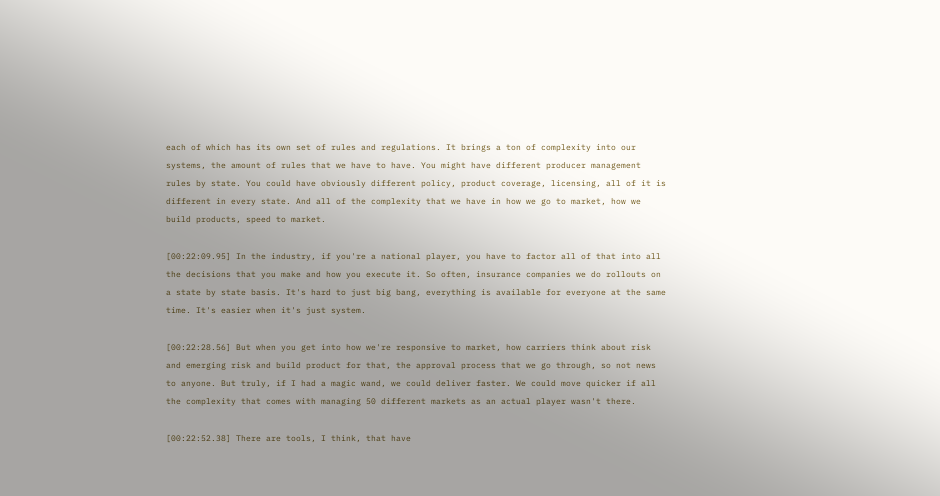each of which has its own set of rules and regulations. It brings a ton of complexity into our systems, the amount of rules that we have to have. You might have different producer management rules by state. You could have obviously different policy, product coverage, licensing, all of it is different in every state. And all of the complexity that we have in how we go to market, how we build products, speed to market.

[00:22:09.95] In the industry, if you're a national player, you have to factor all of that into all the decisions that you make and how you execute it. So often, insurance companies we do rollouts on a state by state basis. It's hard to just big bang, everything is available for everyone at the same time. It's easier when it's just system.

[00:22:28.56] But when you get into how we're responsive to market, how carriers think about risk and emerging risk and build product for that, the approval process that we go through, so not news to anyone. But truly, if I had a magic wand, we could deliver faster. We could move quicker if all the complexity that comes with managing 50 different markets as an actual player wasn't there.

[00:22:52.38] There are tools, I think, that have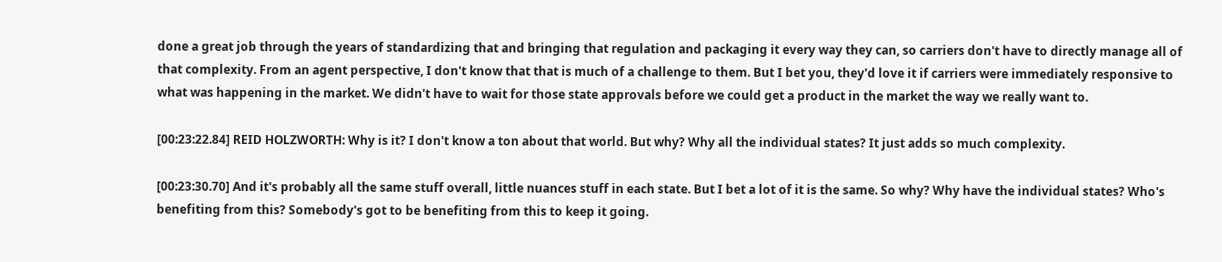done a great job through the years of standardizing that and bringing that regulation and packaging it every way they can, so carriers don't have to directly manage all of that complexity. From an agent perspective, I don't know that that is much of a challenge to them. But I bet you, they'd love it if carriers were immediately responsive to what was happening in the market. We didn't have to wait for those state approvals before we could get a product in the market the way we really want to.

[00:23:22.84] REID HOLZWORTH: Why is it? I don't know a ton about that world. But why? Why all the individual states? It just adds so much complexity.

[00:23:30.70] And it's probably all the same stuff overall, little nuances stuff in each state. But I bet a lot of it is the same. So why? Why have the individual states? Who's benefiting from this? Somebody's got to be benefiting from this to keep it going.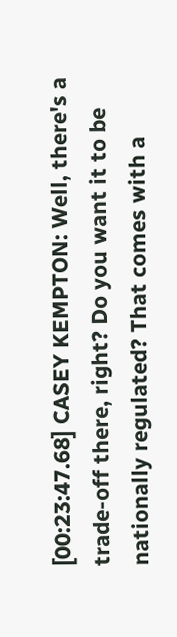[00:23:47.68] CASEY KEMPTON: Well, there's a trade-off there, right? Do you want it to be nationally regulated? That comes with a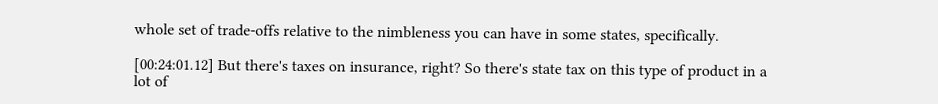whole set of trade-offs relative to the nimbleness you can have in some states, specifically.

[00:24:01.12] But there's taxes on insurance, right? So there's state tax on this type of product in a lot of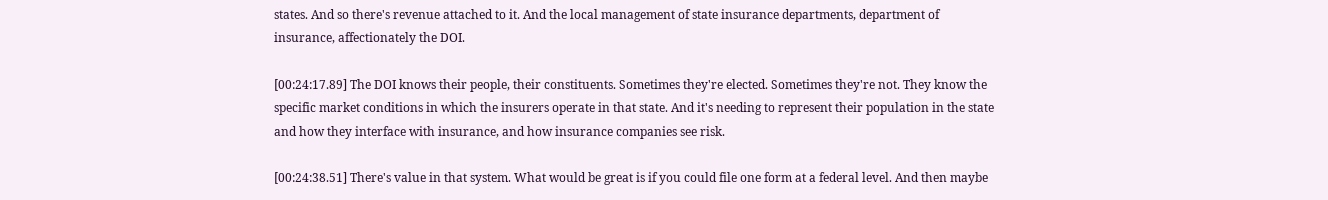states. And so there's revenue attached to it. And the local management of state insurance departments, department of insurance, affectionately the DOI.

[00:24:17.89] The DOI knows their people, their constituents. Sometimes they're elected. Sometimes they're not. They know the specific market conditions in which the insurers operate in that state. And it's needing to represent their population in the state and how they interface with insurance, and how insurance companies see risk.

[00:24:38.51] There's value in that system. What would be great is if you could file one form at a federal level. And then maybe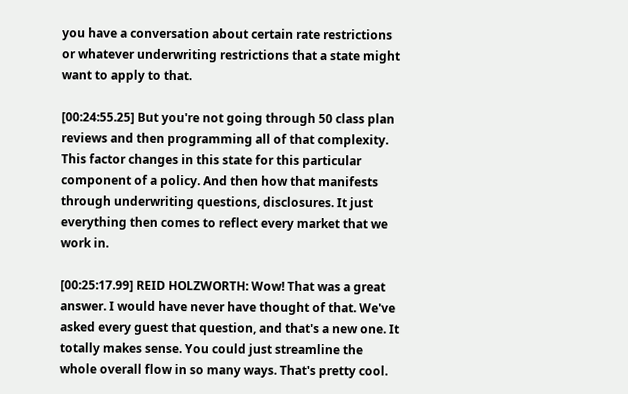you have a conversation about certain rate restrictions or whatever underwriting restrictions that a state might want to apply to that.

[00:24:55.25] But you're not going through 50 class plan reviews and then programming all of that complexity. This factor changes in this state for this particular component of a policy. And then how that manifests through underwriting questions, disclosures. It just everything then comes to reflect every market that we work in.

[00:25:17.99] REID HOLZWORTH: Wow! That was a great answer. I would have never have thought of that. We've asked every guest that question, and that's a new one. It totally makes sense. You could just streamline the whole overall flow in so many ways. That's pretty cool.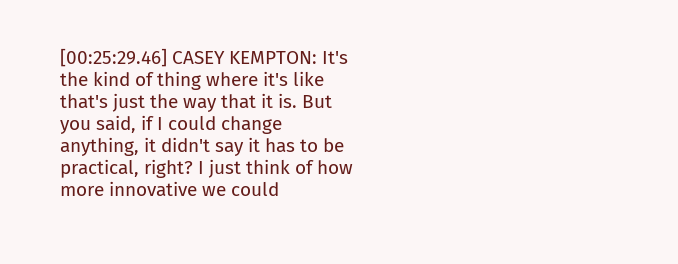[00:25:29.46] CASEY KEMPTON: It's the kind of thing where it's like that's just the way that it is. But you said, if I could change anything, it didn't say it has to be practical, right? I just think of how more innovative we could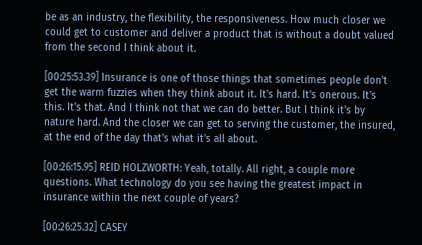be as an industry, the flexibility, the responsiveness. How much closer we could get to customer and deliver a product that is without a doubt valued from the second I think about it.

[00:25:53.39] Insurance is one of those things that sometimes people don't get the warm fuzzies when they think about it. It's hard. It's onerous. It's this. It's that. And I think not that we can do better. But I think it's by nature hard. And the closer we can get to serving the customer, the insured, at the end of the day that's what it's all about.

[00:26:15.95] REID HOLZWORTH: Yeah, totally. All right, a couple more questions. What technology do you see having the greatest impact in insurance within the next couple of years?

[00:26:25.32] CASEY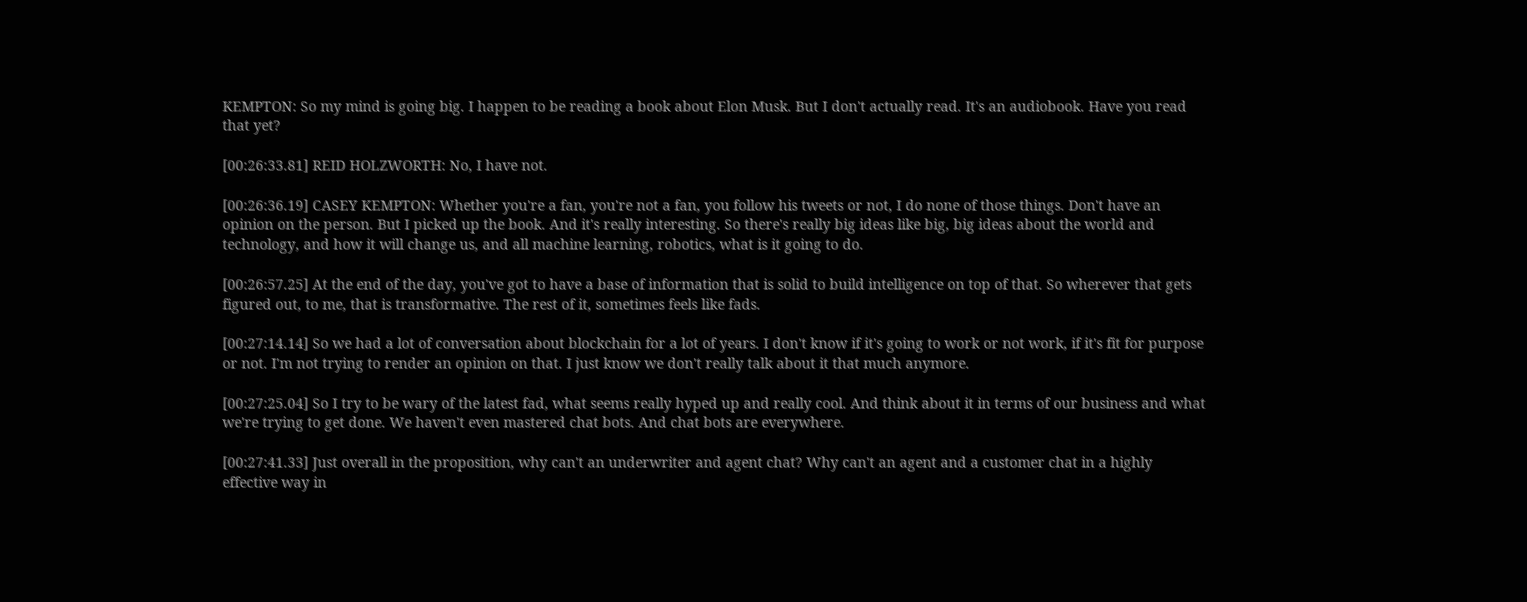KEMPTON: So my mind is going big. I happen to be reading a book about Elon Musk. But I don't actually read. It's an audiobook. Have you read that yet?

[00:26:33.81] REID HOLZWORTH: No, I have not.

[00:26:36.19] CASEY KEMPTON: Whether you're a fan, you're not a fan, you follow his tweets or not, I do none of those things. Don't have an opinion on the person. But I picked up the book. And it's really interesting. So there's really big ideas like big, big ideas about the world and technology, and how it will change us, and all machine learning, robotics, what is it going to do.

[00:26:57.25] At the end of the day, you've got to have a base of information that is solid to build intelligence on top of that. So wherever that gets figured out, to me, that is transformative. The rest of it, sometimes feels like fads.

[00:27:14.14] So we had a lot of conversation about blockchain for a lot of years. I don't know if it's going to work or not work, if it's fit for purpose or not. I'm not trying to render an opinion on that. I just know we don't really talk about it that much anymore.

[00:27:25.04] So I try to be wary of the latest fad, what seems really hyped up and really cool. And think about it in terms of our business and what we're trying to get done. We haven't even mastered chat bots. And chat bots are everywhere.

[00:27:41.33] Just overall in the proposition, why can't an underwriter and agent chat? Why can't an agent and a customer chat in a highly effective way in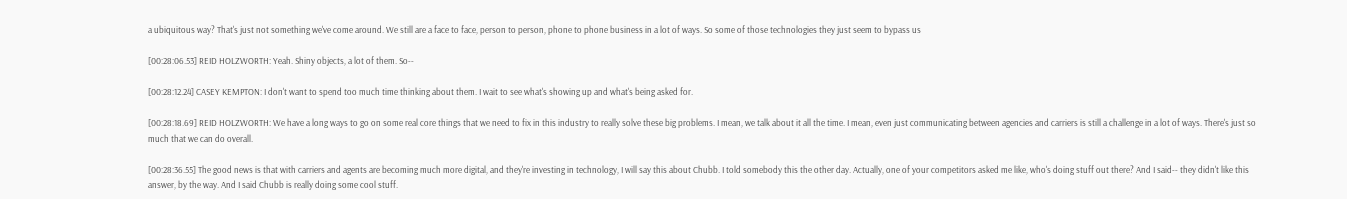a ubiquitous way? That's just not something we've come around. We still are a face to face, person to person, phone to phone business in a lot of ways. So some of those technologies they just seem to bypass us

[00:28:06.53] REID HOLZWORTH: Yeah. Shiny objects, a lot of them. So--

[00:28:12.24] CASEY KEMPTON: I don't want to spend too much time thinking about them. I wait to see what's showing up and what's being asked for.

[00:28:18.69] REID HOLZWORTH: We have a long ways to go on some real core things that we need to fix in this industry to really solve these big problems. I mean, we talk about it all the time. I mean, even just communicating between agencies and carriers is still a challenge in a lot of ways. There's just so much that we can do overall.

[00:28:36.55] The good news is that with carriers and agents are becoming much more digital, and they're investing in technology, I will say this about Chubb. I told somebody this the other day. Actually, one of your competitors asked me like, who's doing stuff out there? And I said-- they didn't like this answer, by the way. And I said Chubb is really doing some cool stuff.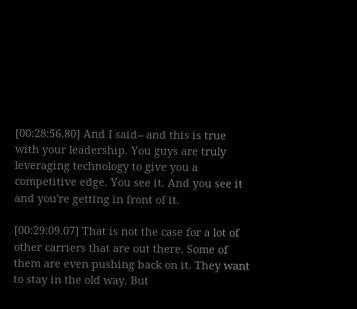[00:28:56.80] And I said-- and this is true with your leadership. You guys are truly leveraging technology to give you a competitive edge. You see it. And you see it and you're getting in front of it.

[00:29:09.07] That is not the case for a lot of other carriers that are out there. Some of them are even pushing back on it. They want to stay in the old way. But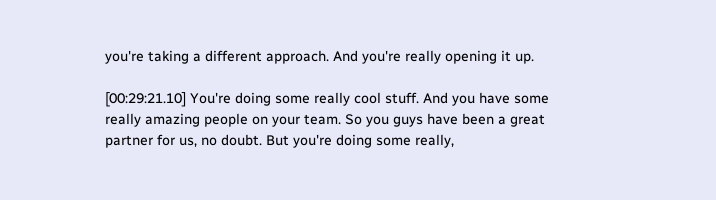you're taking a different approach. And you're really opening it up.

[00:29:21.10] You're doing some really cool stuff. And you have some really amazing people on your team. So you guys have been a great partner for us, no doubt. But you're doing some really,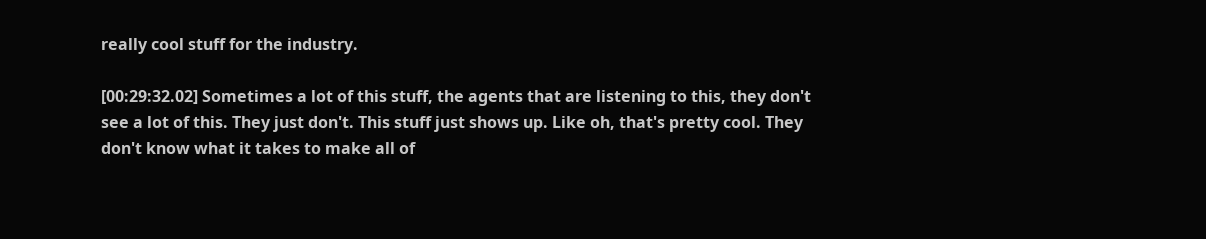really cool stuff for the industry.

[00:29:32.02] Sometimes a lot of this stuff, the agents that are listening to this, they don't see a lot of this. They just don't. This stuff just shows up. Like oh, that's pretty cool. They don't know what it takes to make all of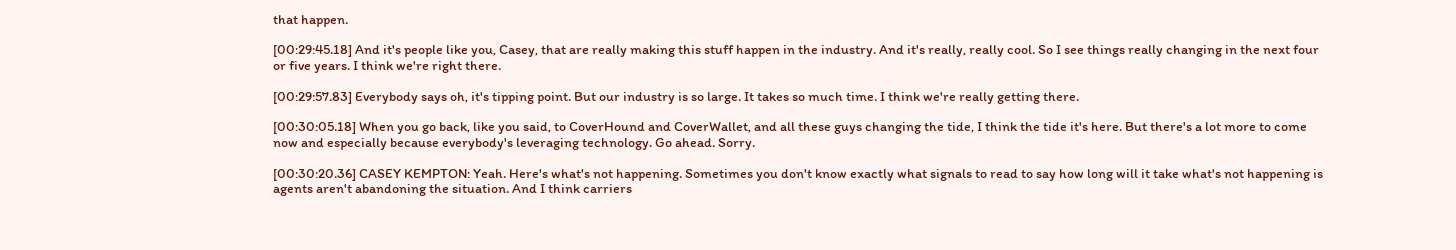that happen.

[00:29:45.18] And it's people like you, Casey, that are really making this stuff happen in the industry. And it's really, really cool. So I see things really changing in the next four or five years. I think we're right there.

[00:29:57.83] Everybody says oh, it's tipping point. But our industry is so large. It takes so much time. I think we're really getting there.

[00:30:05.18] When you go back, like you said, to CoverHound and CoverWallet, and all these guys changing the tide, I think the tide it's here. But there's a lot more to come now and especially because everybody's leveraging technology. Go ahead. Sorry.

[00:30:20.36] CASEY KEMPTON: Yeah. Here's what's not happening. Sometimes you don't know exactly what signals to read to say how long will it take what's not happening is agents aren't abandoning the situation. And I think carriers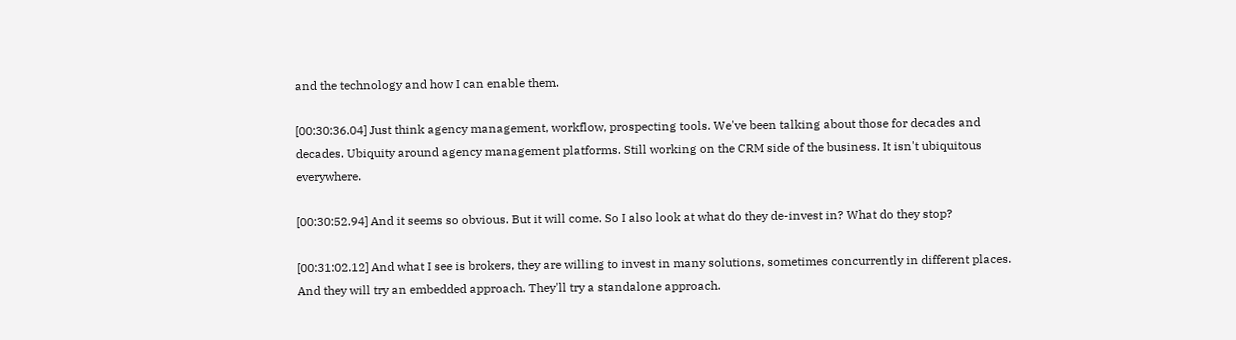and the technology and how I can enable them.

[00:30:36.04] Just think agency management, workflow, prospecting tools. We've been talking about those for decades and decades. Ubiquity around agency management platforms. Still working on the CRM side of the business. It isn't ubiquitous everywhere.

[00:30:52.94] And it seems so obvious. But it will come. So I also look at what do they de-invest in? What do they stop?

[00:31:02.12] And what I see is brokers, they are willing to invest in many solutions, sometimes concurrently in different places. And they will try an embedded approach. They'll try a standalone approach.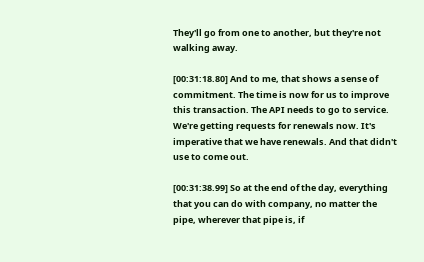They'll go from one to another, but they're not walking away.

[00:31:18.80] And to me, that shows a sense of commitment. The time is now for us to improve this transaction. The API needs to go to service. We're getting requests for renewals now. It's imperative that we have renewals. And that didn't use to come out.

[00:31:38.99] So at the end of the day, everything that you can do with company, no matter the pipe, wherever that pipe is, if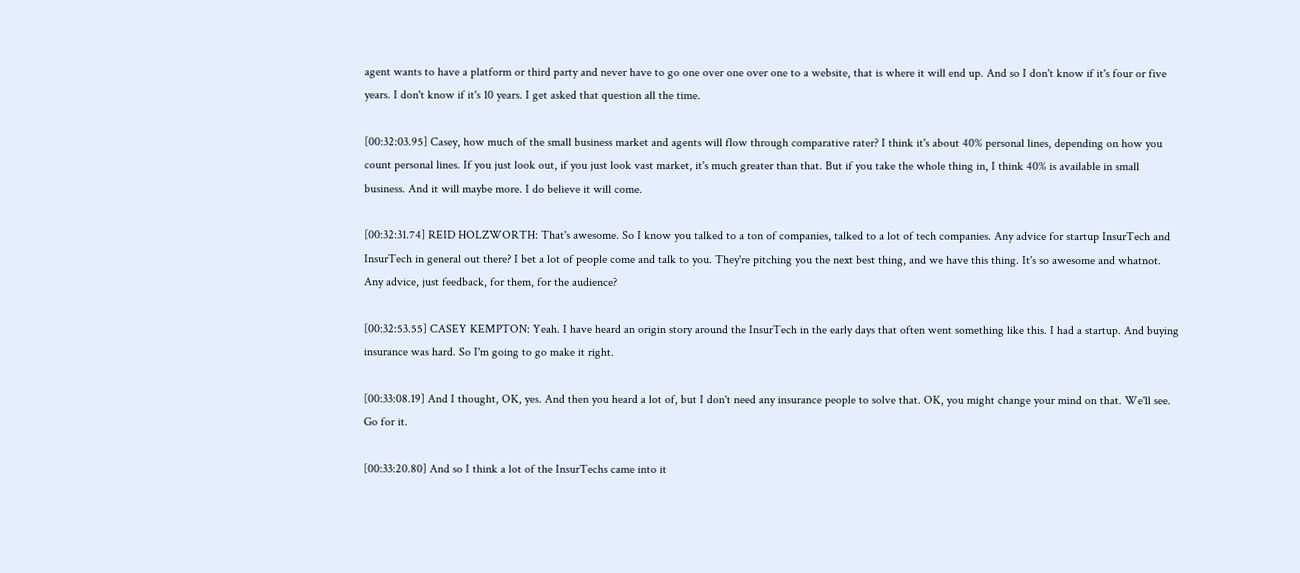agent wants to have a platform or third party and never have to go one over one over one to a website, that is where it will end up. And so I don't know if it's four or five years. I don't know if it's 10 years. I get asked that question all the time.

[00:32:03.95] Casey, how much of the small business market and agents will flow through comparative rater? I think it's about 40% personal lines, depending on how you count personal lines. If you just look out, if you just look vast market, it's much greater than that. But if you take the whole thing in, I think 40% is available in small business. And it will maybe more. I do believe it will come.

[00:32:31.74] REID HOLZWORTH: That's awesome. So I know you talked to a ton of companies, talked to a lot of tech companies. Any advice for startup InsurTech and InsurTech in general out there? I bet a lot of people come and talk to you. They're pitching you the next best thing, and we have this thing. It's so awesome and whatnot. Any advice, just feedback, for them, for the audience?

[00:32:53.55] CASEY KEMPTON: Yeah. I have heard an origin story around the InsurTech in the early days that often went something like this. I had a startup. And buying insurance was hard. So I'm going to go make it right.

[00:33:08.19] And I thought, OK, yes. And then you heard a lot of, but I don't need any insurance people to solve that. OK, you might change your mind on that. We'll see. Go for it.

[00:33:20.80] And so I think a lot of the InsurTechs came into it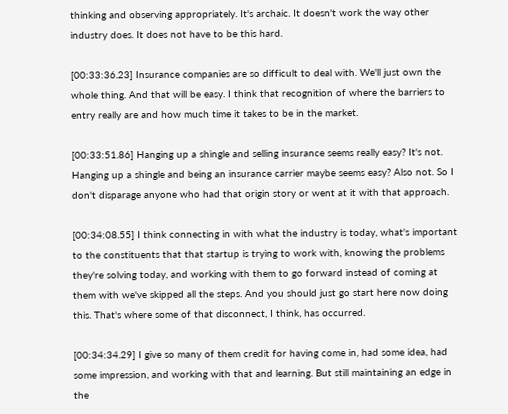thinking and observing appropriately. It's archaic. It doesn't work the way other industry does. It does not have to be this hard.

[00:33:36.23] Insurance companies are so difficult to deal with. We'll just own the whole thing. And that will be easy. I think that recognition of where the barriers to entry really are and how much time it takes to be in the market.

[00:33:51.86] Hanging up a shingle and selling insurance seems really easy? It's not. Hanging up a shingle and being an insurance carrier maybe seems easy? Also not. So I don't disparage anyone who had that origin story or went at it with that approach.

[00:34:08.55] I think connecting in with what the industry is today, what's important to the constituents that that startup is trying to work with, knowing the problems they're solving today, and working with them to go forward instead of coming at them with we've skipped all the steps. And you should just go start here now doing this. That's where some of that disconnect, I think, has occurred.

[00:34:34.29] I give so many of them credit for having come in, had some idea, had some impression, and working with that and learning. But still maintaining an edge in the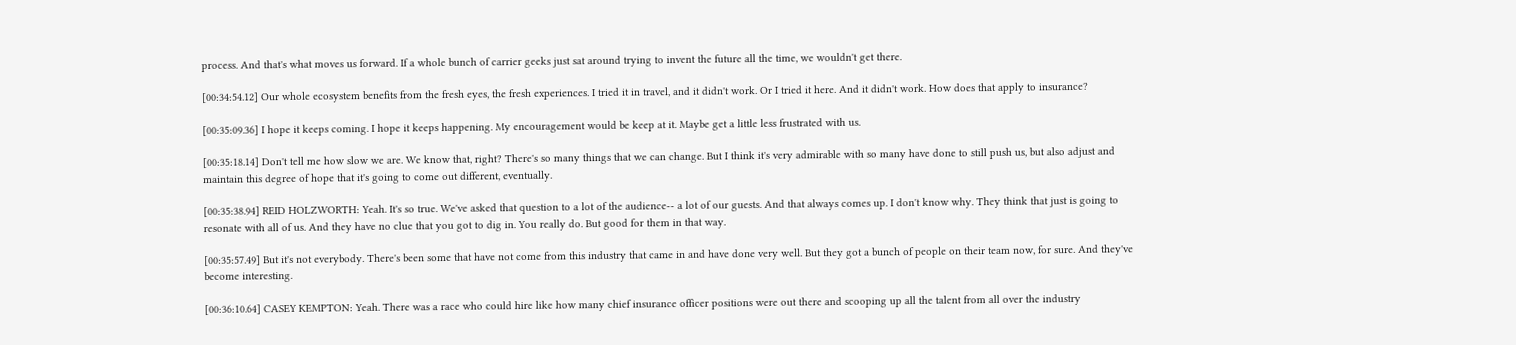process. And that's what moves us forward. If a whole bunch of carrier geeks just sat around trying to invent the future all the time, we wouldn't get there.

[00:34:54.12] Our whole ecosystem benefits from the fresh eyes, the fresh experiences. I tried it in travel, and it didn't work. Or I tried it here. And it didn't work. How does that apply to insurance?

[00:35:09.36] I hope it keeps coming. I hope it keeps happening. My encouragement would be keep at it. Maybe get a little less frustrated with us.

[00:35:18.14] Don't tell me how slow we are. We know that, right? There's so many things that we can change. But I think it's very admirable with so many have done to still push us, but also adjust and maintain this degree of hope that it's going to come out different, eventually.

[00:35:38.94] REID HOLZWORTH: Yeah. It's so true. We've asked that question to a lot of the audience-- a lot of our guests. And that always comes up. I don't know why. They think that just is going to resonate with all of us. And they have no clue that you got to dig in. You really do. But good for them in that way.

[00:35:57.49] But it's not everybody. There's been some that have not come from this industry that came in and have done very well. But they got a bunch of people on their team now, for sure. And they've become interesting.

[00:36:10.64] CASEY KEMPTON: Yeah. There was a race who could hire like how many chief insurance officer positions were out there and scooping up all the talent from all over the industry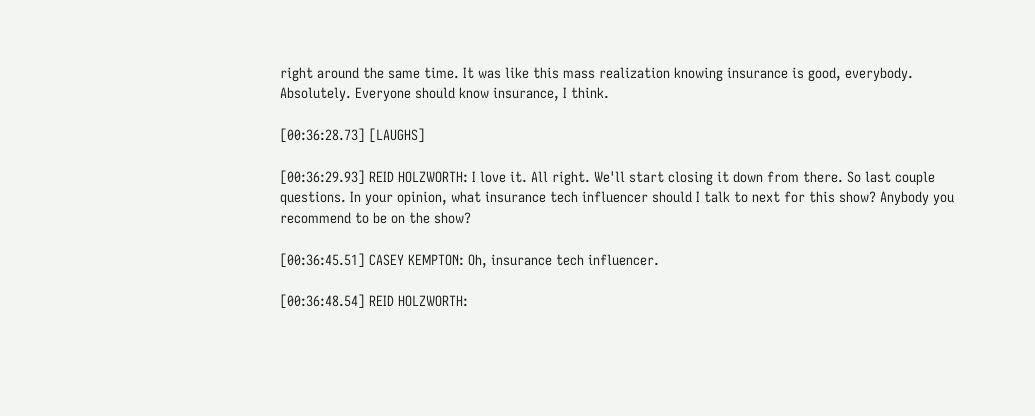right around the same time. It was like this mass realization knowing insurance is good, everybody. Absolutely. Everyone should know insurance, I think.

[00:36:28.73] [LAUGHS]

[00:36:29.93] REID HOLZWORTH: I love it. All right. We'll start closing it down from there. So last couple questions. In your opinion, what insurance tech influencer should I talk to next for this show? Anybody you recommend to be on the show?

[00:36:45.51] CASEY KEMPTON: Oh, insurance tech influencer.

[00:36:48.54] REID HOLZWORTH: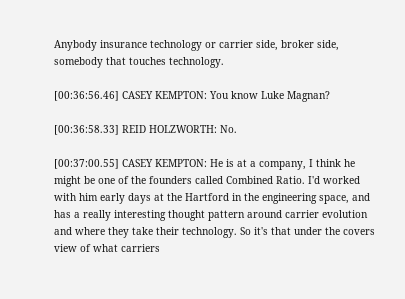Anybody insurance technology or carrier side, broker side, somebody that touches technology.

[00:36:56.46] CASEY KEMPTON: You know Luke Magnan?

[00:36:58.33] REID HOLZWORTH: No.

[00:37:00.55] CASEY KEMPTON: He is at a company, I think he might be one of the founders called Combined Ratio. I'd worked with him early days at the Hartford in the engineering space, and has a really interesting thought pattern around carrier evolution and where they take their technology. So it's that under the covers view of what carriers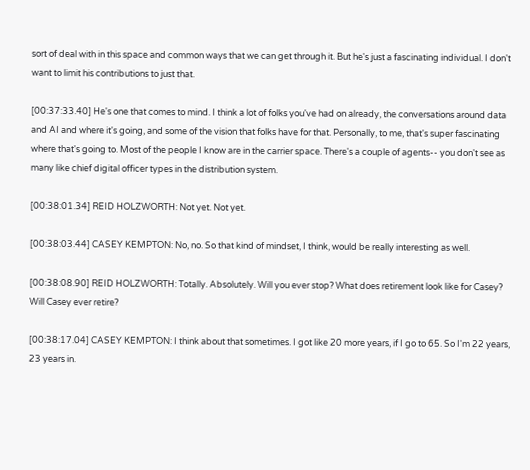sort of deal with in this space and common ways that we can get through it. But he's just a fascinating individual. I don't want to limit his contributions to just that.

[00:37:33.40] He's one that comes to mind. I think a lot of folks you've had on already, the conversations around data and AI and where it's going, and some of the vision that folks have for that. Personally, to me, that's super fascinating where that's going to. Most of the people I know are in the carrier space. There's a couple of agents-- you don't see as many like chief digital officer types in the distribution system.

[00:38:01.34] REID HOLZWORTH: Not yet. Not yet.

[00:38:03.44] CASEY KEMPTON: No, no. So that kind of mindset, I think, would be really interesting as well.

[00:38:08.90] REID HOLZWORTH: Totally. Absolutely. Will you ever stop? What does retirement look like for Casey? Will Casey ever retire?

[00:38:17.04] CASEY KEMPTON: I think about that sometimes. I got like 20 more years, if I go to 65. So I'm 22 years, 23 years in.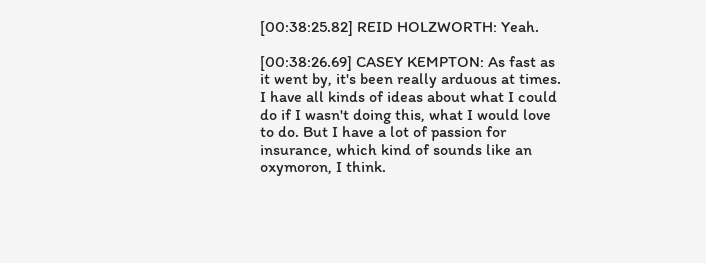[00:38:25.82] REID HOLZWORTH: Yeah.

[00:38:26.69] CASEY KEMPTON: As fast as it went by, it's been really arduous at times. I have all kinds of ideas about what I could do if I wasn't doing this, what I would love to do. But I have a lot of passion for insurance, which kind of sounds like an oxymoron, I think.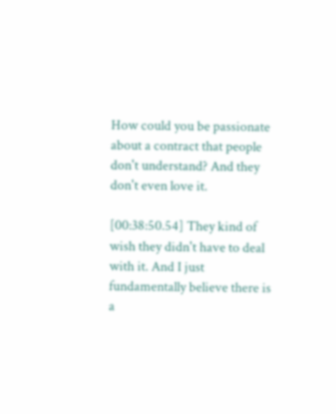How could you be passionate about a contract that people don't understand? And they don't even love it.

[00:38:50.54] They kind of wish they didn't have to deal with it. And I just fundamentally believe there is a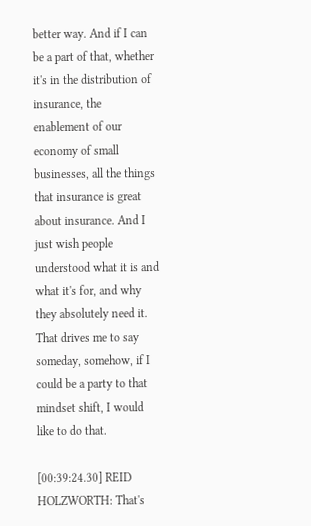better way. And if I can be a part of that, whether it's in the distribution of insurance, the enablement of our economy of small businesses, all the things that insurance is great about insurance. And I just wish people understood what it is and what it's for, and why they absolutely need it. That drives me to say someday, somehow, if I could be a party to that mindset shift, I would like to do that.

[00:39:24.30] REID HOLZWORTH: That's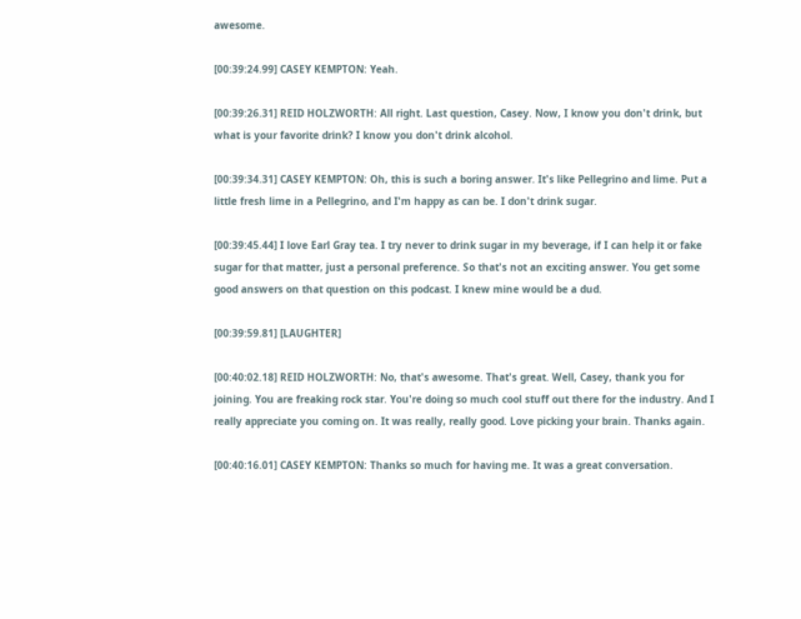awesome.

[00:39:24.99] CASEY KEMPTON: Yeah.

[00:39:26.31] REID HOLZWORTH: All right. Last question, Casey. Now, I know you don't drink, but what is your favorite drink? I know you don't drink alcohol.

[00:39:34.31] CASEY KEMPTON: Oh, this is such a boring answer. It's like Pellegrino and lime. Put a little fresh lime in a Pellegrino, and I'm happy as can be. I don't drink sugar.

[00:39:45.44] I love Earl Gray tea. I try never to drink sugar in my beverage, if I can help it or fake sugar for that matter, just a personal preference. So that's not an exciting answer. You get some good answers on that question on this podcast. I knew mine would be a dud.

[00:39:59.81] [LAUGHTER]

[00:40:02.18] REID HOLZWORTH: No, that's awesome. That's great. Well, Casey, thank you for joining. You are freaking rock star. You're doing so much cool stuff out there for the industry. And I really appreciate you coming on. It was really, really good. Love picking your brain. Thanks again.

[00:40:16.01] CASEY KEMPTON: Thanks so much for having me. It was a great conversation.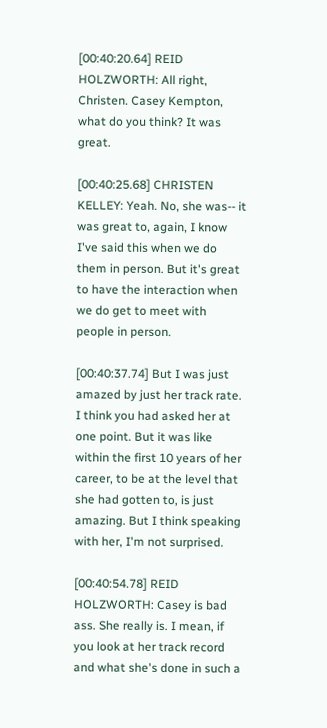[00:40:20.64] REID HOLZWORTH: All right, Christen. Casey Kempton, what do you think? It was great.

[00:40:25.68] CHRISTEN KELLEY: Yeah. No, she was-- it was great to, again, I know I've said this when we do them in person. But it's great to have the interaction when we do get to meet with people in person.

[00:40:37.74] But I was just amazed by just her track rate. I think you had asked her at one point. But it was like within the first 10 years of her career, to be at the level that she had gotten to, is just amazing. But I think speaking with her, I'm not surprised.

[00:40:54.78] REID HOLZWORTH: Casey is bad ass. She really is. I mean, if you look at her track record and what she's done in such a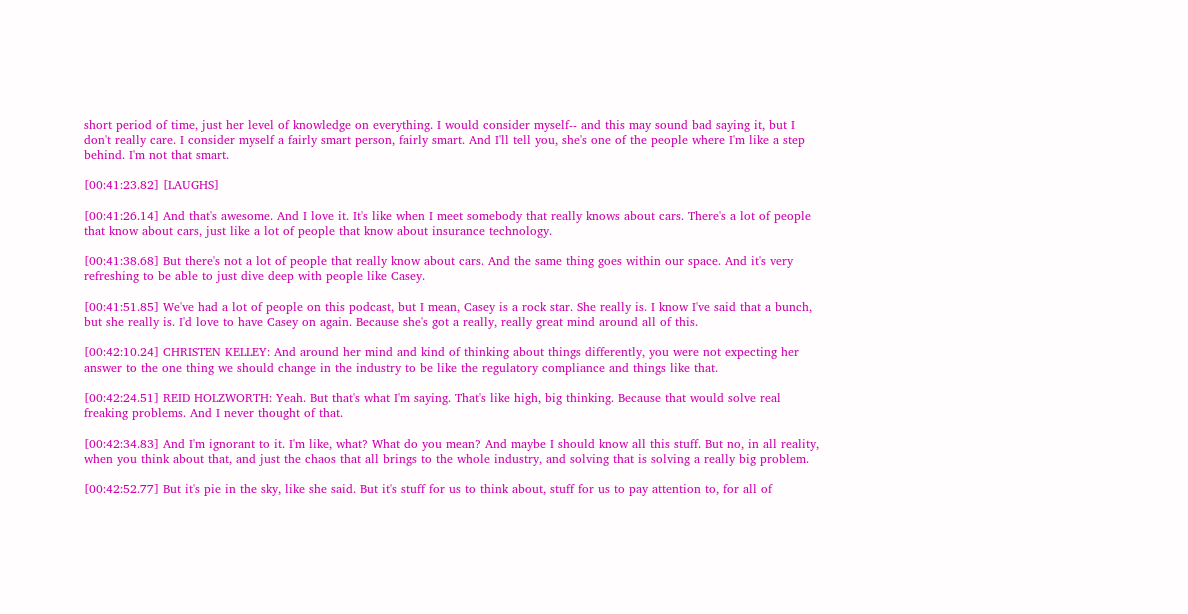short period of time, just her level of knowledge on everything. I would consider myself-- and this may sound bad saying it, but I don't really care. I consider myself a fairly smart person, fairly smart. And I'll tell you, she's one of the people where I'm like a step behind. I'm not that smart.

[00:41:23.82] [LAUGHS]

[00:41:26.14] And that's awesome. And I love it. It's like when I meet somebody that really knows about cars. There's a lot of people that know about cars, just like a lot of people that know about insurance technology.

[00:41:38.68] But there's not a lot of people that really know about cars. And the same thing goes within our space. And it's very refreshing to be able to just dive deep with people like Casey.

[00:41:51.85] We've had a lot of people on this podcast, but I mean, Casey is a rock star. She really is. I know I've said that a bunch, but she really is. I'd love to have Casey on again. Because she's got a really, really great mind around all of this.

[00:42:10.24] CHRISTEN KELLEY: And around her mind and kind of thinking about things differently, you were not expecting her answer to the one thing we should change in the industry to be like the regulatory compliance and things like that.

[00:42:24.51] REID HOLZWORTH: Yeah. But that's what I'm saying. That's like high, big thinking. Because that would solve real freaking problems. And I never thought of that.

[00:42:34.83] And I'm ignorant to it. I'm like, what? What do you mean? And maybe I should know all this stuff. But no, in all reality, when you think about that, and just the chaos that all brings to the whole industry, and solving that is solving a really big problem.

[00:42:52.77] But it's pie in the sky, like she said. But it's stuff for us to think about, stuff for us to pay attention to, for all of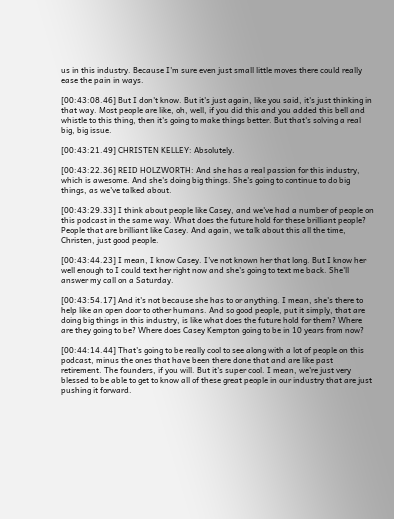us in this industry. Because I'm sure even just small little moves there could really ease the pain in ways.

[00:43:08.46] But I don't know. But it's just again, like you said, it's just thinking in that way. Most people are like, oh, well, if you did this and you added this bell and whistle to this thing, then it's going to make things better. But that's solving a real big, big issue.

[00:43:21.49] CHRISTEN KELLEY: Absolutely.

[00:43:22.36] REID HOLZWORTH: And she has a real passion for this industry, which is awesome. And she's doing big things. She's going to continue to do big things, as we've talked about.

[00:43:29.33] I think about people like Casey, and we've had a number of people on this podcast in the same way. What does the future hold for these brilliant people? People that are brilliant like Casey. And again, we talk about this all the time, Christen, just good people.

[00:43:44.23] I mean, I know Casey. I've not known her that long. But I know her well enough to I could text her right now and she's going to text me back. She'll answer my call on a Saturday.

[00:43:54.17] And it's not because she has to or anything. I mean, she's there to help like an open door to other humans. And so good people, put it simply, that are doing big things in this industry, is like what does the future hold for them? Where are they going to be? Where does Casey Kempton going to be in 10 years from now?

[00:44:14.44] That's going to be really cool to see along with a lot of people on this podcast, minus the ones that have been there done that and are like past retirement. The founders, if you will. But it's super cool. I mean, we're just very blessed to be able to get to know all of these great people in our industry that are just pushing it forward.